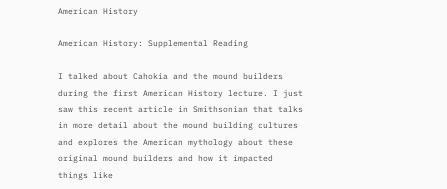American History

American History: Supplemental Reading

I talked about Cahokia and the mound builders during the first American History lecture. I just saw this recent article in Smithsonian that talks in more detail about the mound building cultures and explores the American mythology about these original mound builders and how it impacted things like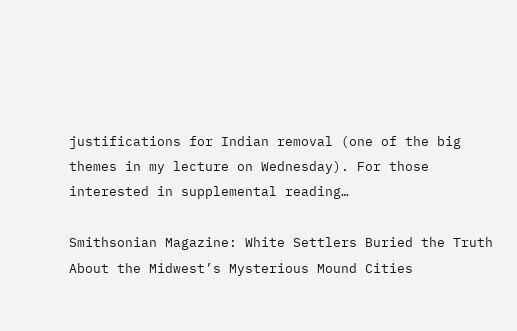justifications for Indian removal (one of the big themes in my lecture on Wednesday). For those interested in supplemental reading…

Smithsonian Magazine: White Settlers Buried the Truth About the Midwest’s Mysterious Mound Cities